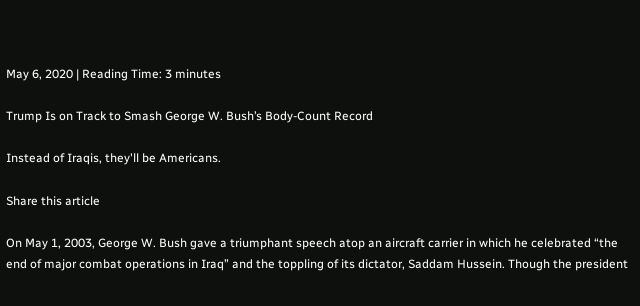May 6, 2020 | Reading Time: 3 minutes

Trump Is on Track to Smash George W. Bush’s Body-Count Record

Instead of Iraqis, they'll be Americans.

Share this article

On May 1, 2003, George W. Bush gave a triumphant speech atop an aircraft carrier in which he celebrated “the end of major combat operations in Iraq” and the toppling of its dictator, Saddam Hussein. Though the president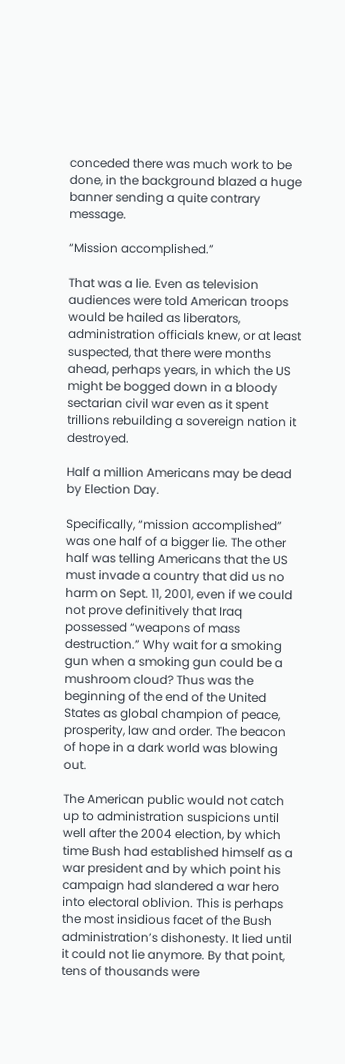conceded there was much work to be done, in the background blazed a huge banner sending a quite contrary message.

“Mission accomplished.”

That was a lie. Even as television audiences were told American troops would be hailed as liberators, administration officials knew, or at least suspected, that there were months ahead, perhaps years, in which the US might be bogged down in a bloody sectarian civil war even as it spent trillions rebuilding a sovereign nation it destroyed.

Half a million Americans may be dead by Election Day.

Specifically, “mission accomplished” was one half of a bigger lie. The other half was telling Americans that the US must invade a country that did us no harm on Sept. 11, 2001, even if we could not prove definitively that Iraq possessed “weapons of mass destruction.” Why wait for a smoking gun when a smoking gun could be a mushroom cloud? Thus was the beginning of the end of the United States as global champion of peace, prosperity, law and order. The beacon of hope in a dark world was blowing out.

The American public would not catch up to administration suspicions until well after the 2004 election, by which time Bush had established himself as a war president and by which point his campaign had slandered a war hero into electoral oblivion. This is perhaps the most insidious facet of the Bush administration’s dishonesty. It lied until it could not lie anymore. By that point, tens of thousands were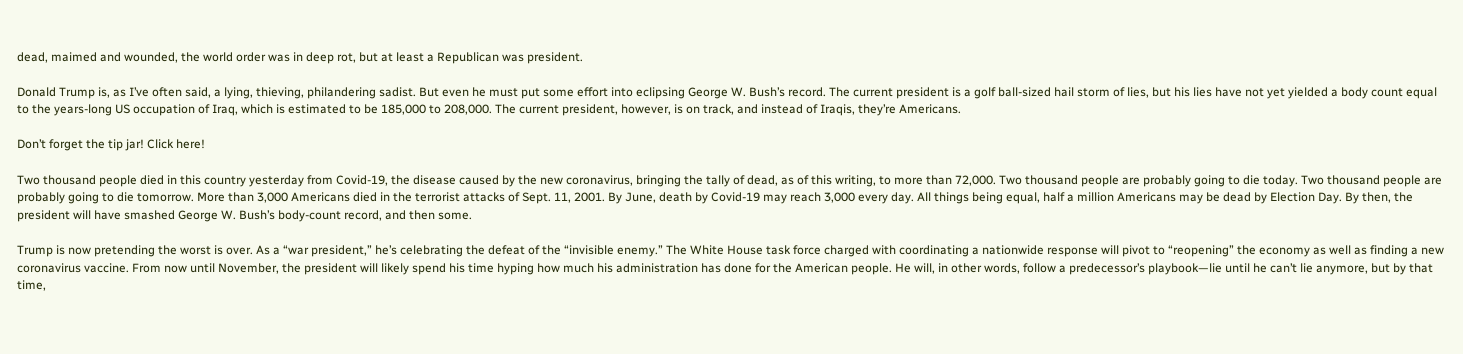dead, maimed and wounded, the world order was in deep rot, but at least a Republican was president.

Donald Trump is, as I’ve often said, a lying, thieving, philandering sadist. But even he must put some effort into eclipsing George W. Bush’s record. The current president is a golf ball-sized hail storm of lies, but his lies have not yet yielded a body count equal to the years-long US occupation of Iraq, which is estimated to be 185,000 to 208,000. The current president, however, is on track, and instead of Iraqis, they’re Americans.

Don’t forget the tip jar! Click here!

Two thousand people died in this country yesterday from Covid-19, the disease caused by the new coronavirus, bringing the tally of dead, as of this writing, to more than 72,000. Two thousand people are probably going to die today. Two thousand people are probably going to die tomorrow. More than 3,000 Americans died in the terrorist attacks of Sept. 11, 2001. By June, death by Covid-19 may reach 3,000 every day. All things being equal, half a million Americans may be dead by Election Day. By then, the president will have smashed George W. Bush’s body-count record, and then some.

Trump is now pretending the worst is over. As a “war president,” he’s celebrating the defeat of the “invisible enemy.” The White House task force charged with coordinating a nationwide response will pivot to “reopening” the economy as well as finding a new coronavirus vaccine. From now until November, the president will likely spend his time hyping how much his administration has done for the American people. He will, in other words, follow a predecessor’s playbook—lie until he can’t lie anymore, but by that time,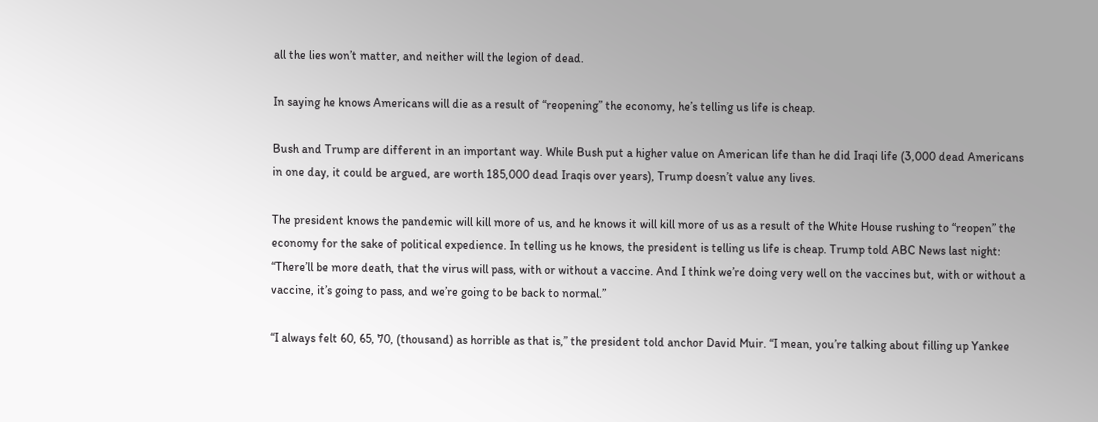all the lies won’t matter, and neither will the legion of dead.

In saying he knows Americans will die as a result of “reopening” the economy, he’s telling us life is cheap.

Bush and Trump are different in an important way. While Bush put a higher value on American life than he did Iraqi life (3,000 dead Americans in one day, it could be argued, are worth 185,000 dead Iraqis over years), Trump doesn’t value any lives.

The president knows the pandemic will kill more of us, and he knows it will kill more of us as a result of the White House rushing to “reopen” the economy for the sake of political expedience. In telling us he knows, the president is telling us life is cheap. Trump told ABC News last night: “There’ll be more death, that the virus will pass, with or without a vaccine. And I think we’re doing very well on the vaccines but, with or without a vaccine, it’s going to pass, and we’re going to be back to normal.”

“I always felt 60, 65, 70, (thousand) as horrible as that is,” the president told anchor David Muir. “I mean, you’re talking about filling up Yankee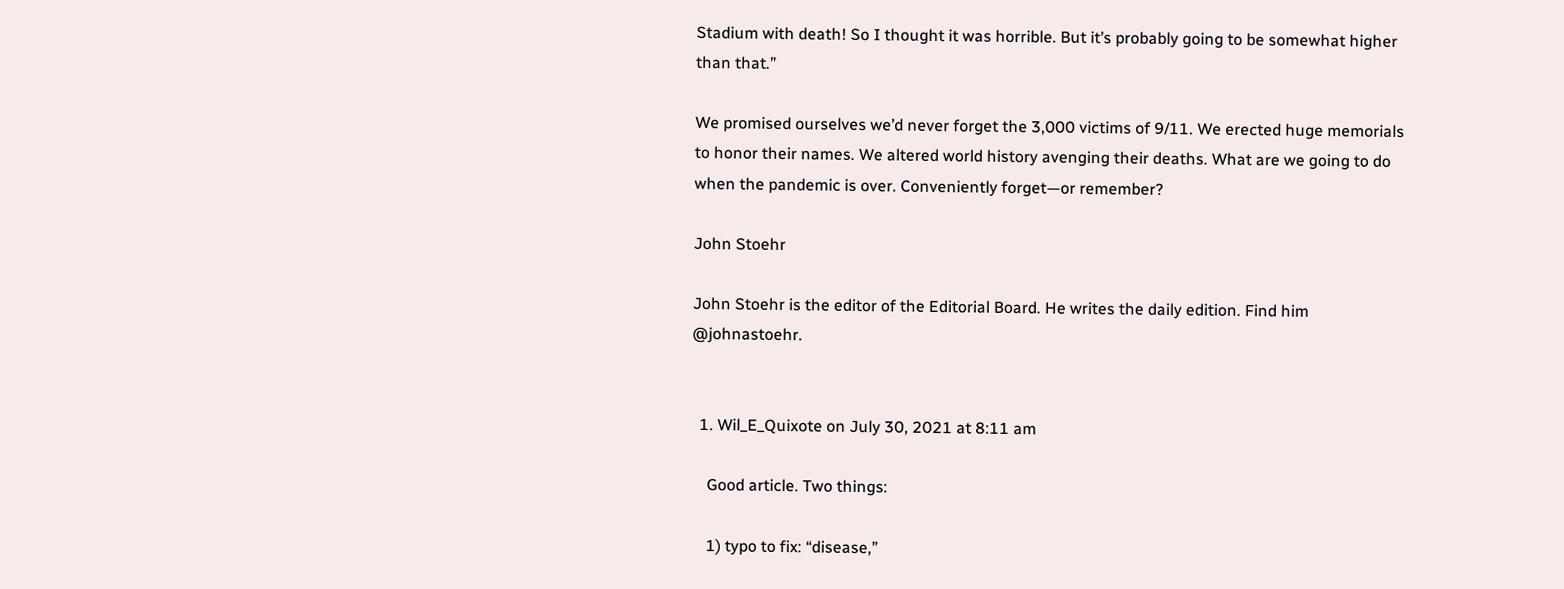Stadium with death! So I thought it was horrible. But it’s probably going to be somewhat higher than that.”

We promised ourselves we’d never forget the 3,000 victims of 9/11. We erected huge memorials to honor their names. We altered world history avenging their deaths. What are we going to do when the pandemic is over. Conveniently forget—or remember?

John Stoehr

John Stoehr is the editor of the Editorial Board. He writes the daily edition. Find him @johnastoehr.


  1. Wil_E_Quixote on July 30, 2021 at 8:11 am

    Good article. Two things:

    1) typo to fix: “disease,”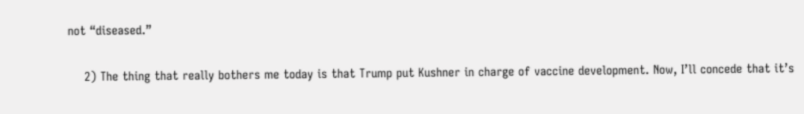not “diseased.”

    2) The thing that really bothers me today is that Trump put Kushner in charge of vaccine development. Now, I’ll concede that it’s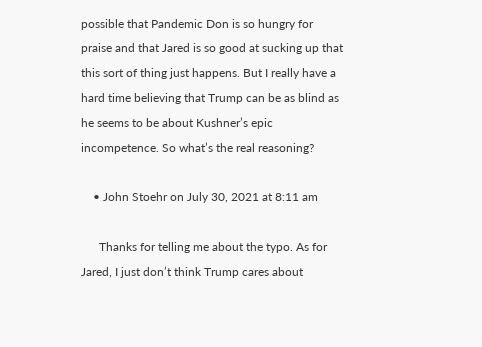possible that Pandemic Don is so hungry for praise and that Jared is so good at sucking up that this sort of thing just happens. But I really have a hard time believing that Trump can be as blind as he seems to be about Kushner’s epic incompetence. So what’s the real reasoning?

    • John Stoehr on July 30, 2021 at 8:11 am

      Thanks for telling me about the typo. As for Jared, I just don’t think Trump cares about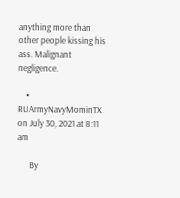anything more than other people kissing his ass. Malignant negligence.

    • RUArmyNavyMominTX on July 30, 2021 at 8:11 am

      By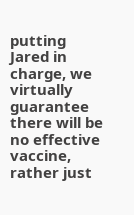putting Jared in charge, we virtually guarantee there will be no effective vaccine, rather just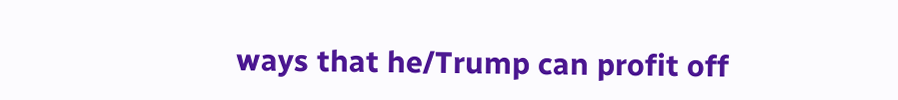ways that he/Trump can profit off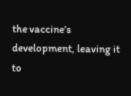the vaccine’s development, leaving it to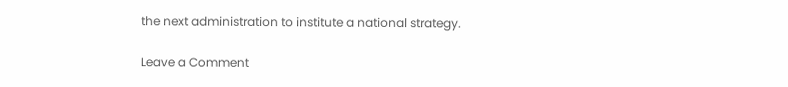the next administration to institute a national strategy.

Leave a Comment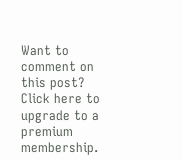Want to comment on this post?
Click here to upgrade to a premium membership.